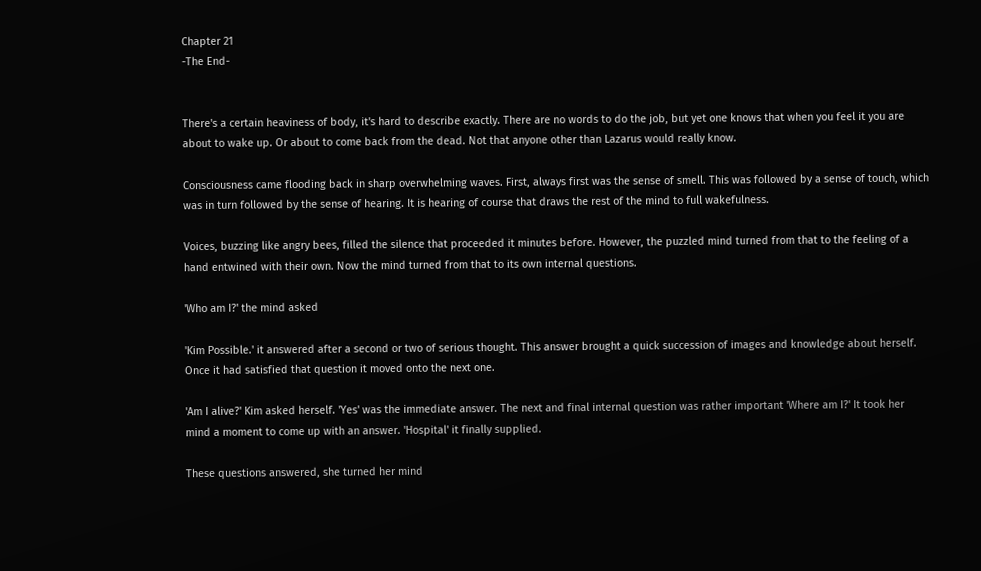Chapter 21
-The End-


There's a certain heaviness of body, it's hard to describe exactly. There are no words to do the job, but yet one knows that when you feel it you are about to wake up. Or about to come back from the dead. Not that anyone other than Lazarus would really know.

Consciousness came flooding back in sharp overwhelming waves. First, always first was the sense of smell. This was followed by a sense of touch, which was in turn followed by the sense of hearing. It is hearing of course that draws the rest of the mind to full wakefulness.

Voices, buzzing like angry bees, filled the silence that proceeded it minutes before. However, the puzzled mind turned from that to the feeling of a hand entwined with their own. Now the mind turned from that to its own internal questions.

'Who am I?' the mind asked

'Kim Possible.' it answered after a second or two of serious thought. This answer brought a quick succession of images and knowledge about herself. Once it had satisfied that question it moved onto the next one.

'Am I alive?' Kim asked herself. 'Yes' was the immediate answer. The next and final internal question was rather important 'Where am I?' It took her mind a moment to come up with an answer. 'Hospital' it finally supplied.

These questions answered, she turned her mind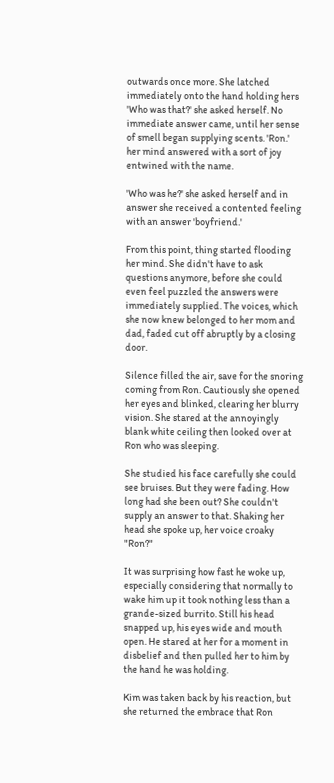outwards once more. She latched immediately onto the hand holding hers 'Who was that?' she asked herself. No immediate answer came, until her sense of smell began supplying scents. 'Ron.' her mind answered with a sort of joy entwined with the name.

'Who was he?' she asked herself and in answer she received a contented feeling with an answer 'boyfriend.'

From this point, thing started flooding her mind. She didn't have to ask questions anymore, before she could even feel puzzled the answers were immediately supplied. The voices, which she now knew belonged to her mom and dad, faded cut off abruptly by a closing door.

Silence filled the air, save for the snoring coming from Ron. Cautiously she opened her eyes and blinked, clearing her blurry vision. She stared at the annoyingly blank white ceiling then looked over at Ron who was sleeping.

She studied his face carefully she could see bruises. But they were fading. How long had she been out? She couldn't supply an answer to that. Shaking her head she spoke up, her voice croaky "Ron?"

It was surprising how fast he woke up, especially considering that normally to wake him up it took nothing less than a grande-sized burrito. Still his head snapped up, his eyes wide and mouth open. He stared at her for a moment in disbelief and then pulled her to him by the hand he was holding.

Kim was taken back by his reaction, but she returned the embrace that Ron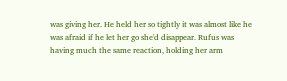was giving her. He held her so tightly it was almost like he was afraid if he let her go she'd disappear. Rufus was having much the same reaction, holding her arm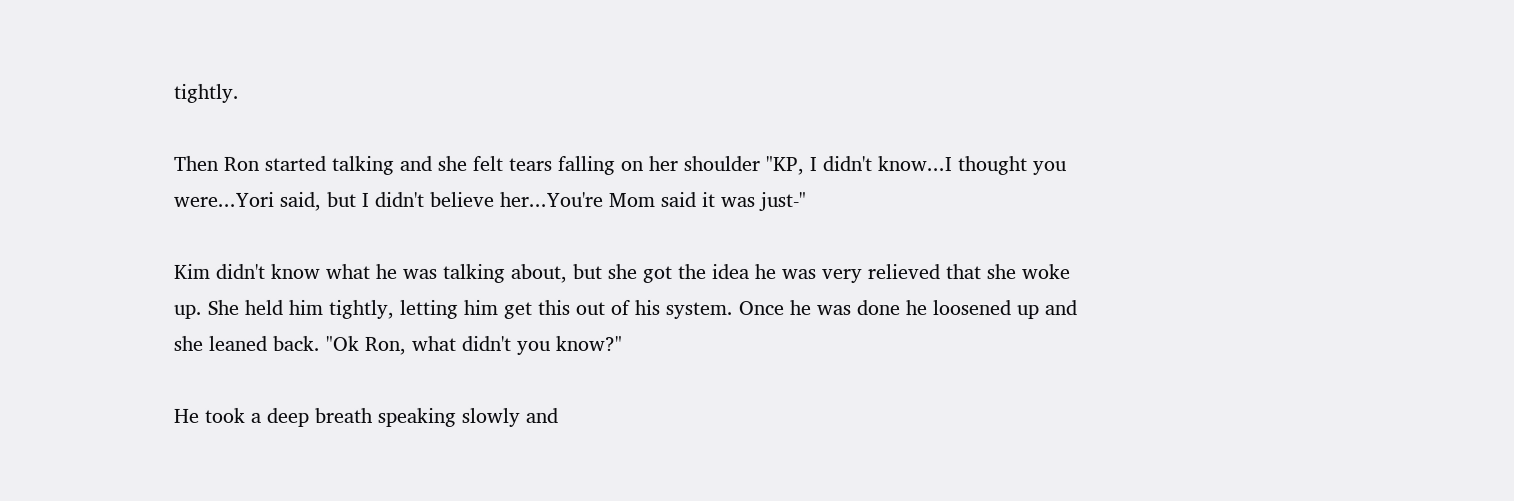tightly.

Then Ron started talking and she felt tears falling on her shoulder "KP, I didn't know...I thought you were...Yori said, but I didn't believe her...You're Mom said it was just-"

Kim didn't know what he was talking about, but she got the idea he was very relieved that she woke up. She held him tightly, letting him get this out of his system. Once he was done he loosened up and she leaned back. "Ok Ron, what didn't you know?"

He took a deep breath speaking slowly and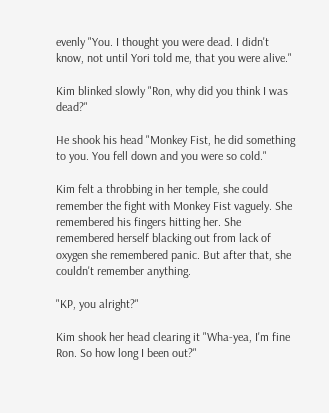evenly "You. I thought you were dead. I didn't know, not until Yori told me, that you were alive."

Kim blinked slowly "Ron, why did you think I was dead?"

He shook his head "Monkey Fist, he did something to you. You fell down and you were so cold."

Kim felt a throbbing in her temple, she could remember the fight with Monkey Fist vaguely. She remembered his fingers hitting her. She remembered herself blacking out from lack of oxygen she remembered panic. But after that, she couldn't remember anything.

"KP, you alright?"

Kim shook her head clearing it "Wha-yea, I'm fine Ron. So how long I been out?"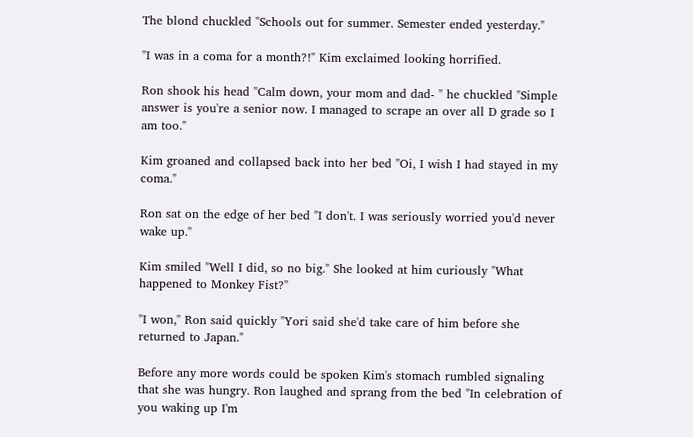The blond chuckled "Schools out for summer. Semester ended yesterday."

"I was in a coma for a month?!" Kim exclaimed looking horrified.

Ron shook his head "Calm down, your mom and dad- " he chuckled "Simple answer is you're a senior now. I managed to scrape an over all D grade so I am too."

Kim groaned and collapsed back into her bed "Oi, I wish I had stayed in my coma."

Ron sat on the edge of her bed "I don't. I was seriously worried you'd never wake up."

Kim smiled "Well I did, so no big." She looked at him curiously "What happened to Monkey Fist?"

"I won," Ron said quickly "Yori said she'd take care of him before she returned to Japan."

Before any more words could be spoken Kim's stomach rumbled signaling that she was hungry. Ron laughed and sprang from the bed "In celebration of you waking up I'm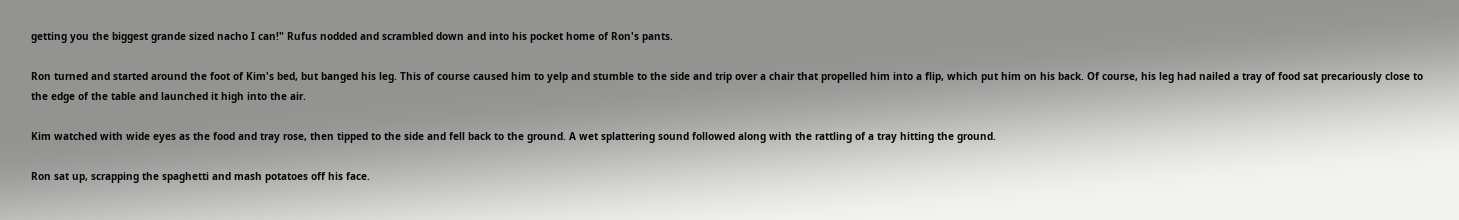getting you the biggest grande sized nacho I can!" Rufus nodded and scrambled down and into his pocket home of Ron's pants.

Ron turned and started around the foot of Kim's bed, but banged his leg. This of course caused him to yelp and stumble to the side and trip over a chair that propelled him into a flip, which put him on his back. Of course, his leg had nailed a tray of food sat precariously close to the edge of the table and launched it high into the air.

Kim watched with wide eyes as the food and tray rose, then tipped to the side and fell back to the ground. A wet splattering sound followed along with the rattling of a tray hitting the ground.

Ron sat up, scrapping the spaghetti and mash potatoes off his face.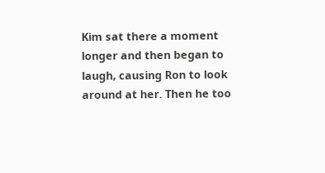Kim sat there a moment longer and then began to laugh, causing Ron to look around at her. Then he too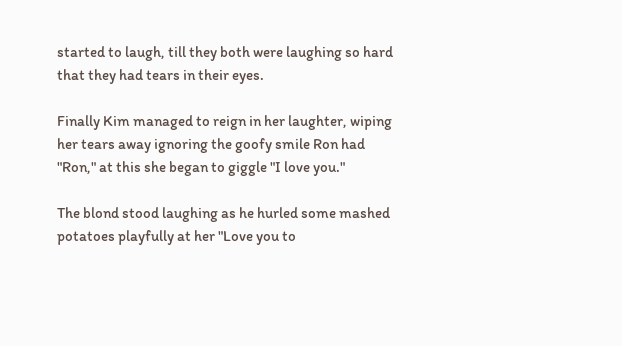started to laugh, till they both were laughing so hard that they had tears in their eyes.

Finally Kim managed to reign in her laughter, wiping her tears away ignoring the goofy smile Ron had "Ron," at this she began to giggle "I love you."

The blond stood laughing as he hurled some mashed potatoes playfully at her "Love you to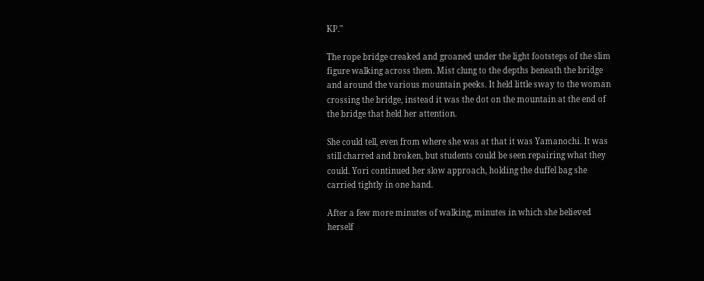KP."

The rope bridge creaked and groaned under the light footsteps of the slim figure walking across them. Mist clung to the depths beneath the bridge and around the various mountain peeks. It held little sway to the woman crossing the bridge, instead it was the dot on the mountain at the end of the bridge that held her attention.

She could tell, even from where she was at that it was Yamanochi. It was still charred and broken, but students could be seen repairing what they could. Yori continued her slow approach, holding the duffel bag she carried tightly in one hand.

After a few more minutes of walking, minutes in which she believed herself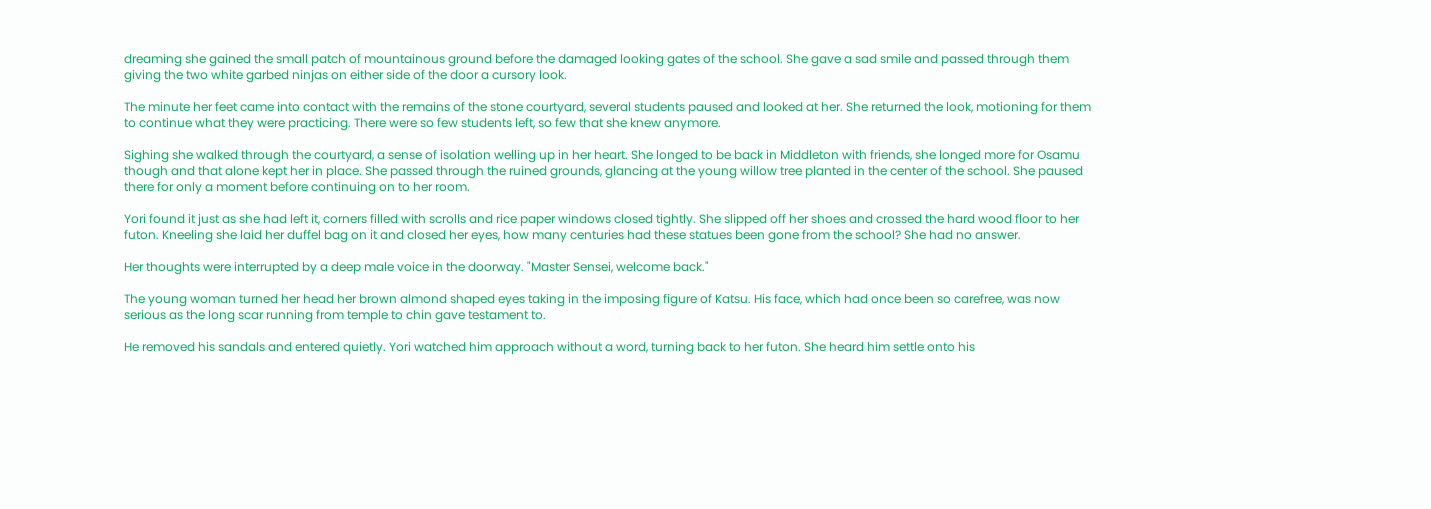dreaming she gained the small patch of mountainous ground before the damaged looking gates of the school. She gave a sad smile and passed through them giving the two white garbed ninjas on either side of the door a cursory look.

The minute her feet came into contact with the remains of the stone courtyard, several students paused and looked at her. She returned the look, motioning for them to continue what they were practicing. There were so few students left, so few that she knew anymore.

Sighing she walked through the courtyard, a sense of isolation welling up in her heart. She longed to be back in Middleton with friends, she longed more for Osamu though and that alone kept her in place. She passed through the ruined grounds, glancing at the young willow tree planted in the center of the school. She paused there for only a moment before continuing on to her room.

Yori found it just as she had left it, corners filled with scrolls and rice paper windows closed tightly. She slipped off her shoes and crossed the hard wood floor to her futon. Kneeling she laid her duffel bag on it and closed her eyes, how many centuries had these statues been gone from the school? She had no answer.

Her thoughts were interrupted by a deep male voice in the doorway. "Master Sensei, welcome back."

The young woman turned her head her brown almond shaped eyes taking in the imposing figure of Katsu. His face, which had once been so carefree, was now serious as the long scar running from temple to chin gave testament to.

He removed his sandals and entered quietly. Yori watched him approach without a word, turning back to her futon. She heard him settle onto his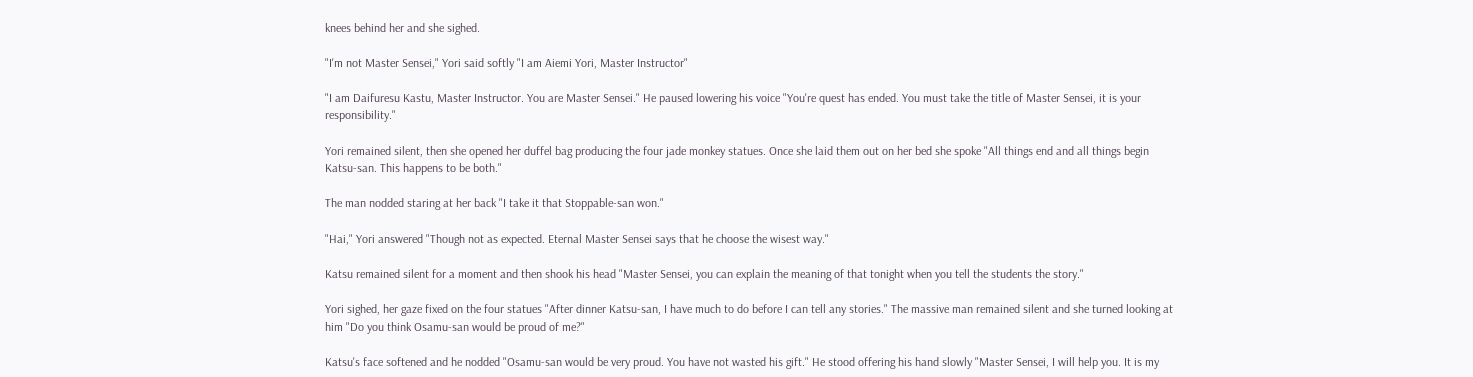knees behind her and she sighed.

"I'm not Master Sensei," Yori said softly "I am Aiemi Yori, Master Instructor"

"I am Daifuresu Kastu, Master Instructor. You are Master Sensei." He paused lowering his voice "You're quest has ended. You must take the title of Master Sensei, it is your responsibility."

Yori remained silent, then she opened her duffel bag producing the four jade monkey statues. Once she laid them out on her bed she spoke "All things end and all things begin Katsu-san. This happens to be both."

The man nodded staring at her back "I take it that Stoppable-san won."

"Hai," Yori answered "Though not as expected. Eternal Master Sensei says that he choose the wisest way."

Katsu remained silent for a moment and then shook his head "Master Sensei, you can explain the meaning of that tonight when you tell the students the story."

Yori sighed, her gaze fixed on the four statues "After dinner Katsu-san, I have much to do before I can tell any stories." The massive man remained silent and she turned looking at him "Do you think Osamu-san would be proud of me?"

Katsu's face softened and he nodded "Osamu-san would be very proud. You have not wasted his gift." He stood offering his hand slowly "Master Sensei, I will help you. It is my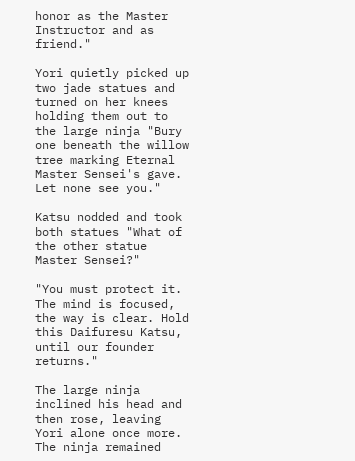honor as the Master Instructor and as friend."

Yori quietly picked up two jade statues and turned on her knees holding them out to the large ninja "Bury one beneath the willow tree marking Eternal Master Sensei's gave. Let none see you."

Katsu nodded and took both statues "What of the other statue Master Sensei?"

"You must protect it. The mind is focused, the way is clear. Hold this Daifuresu Katsu, until our founder returns."

The large ninja inclined his head and then rose, leaving Yori alone once more. The ninja remained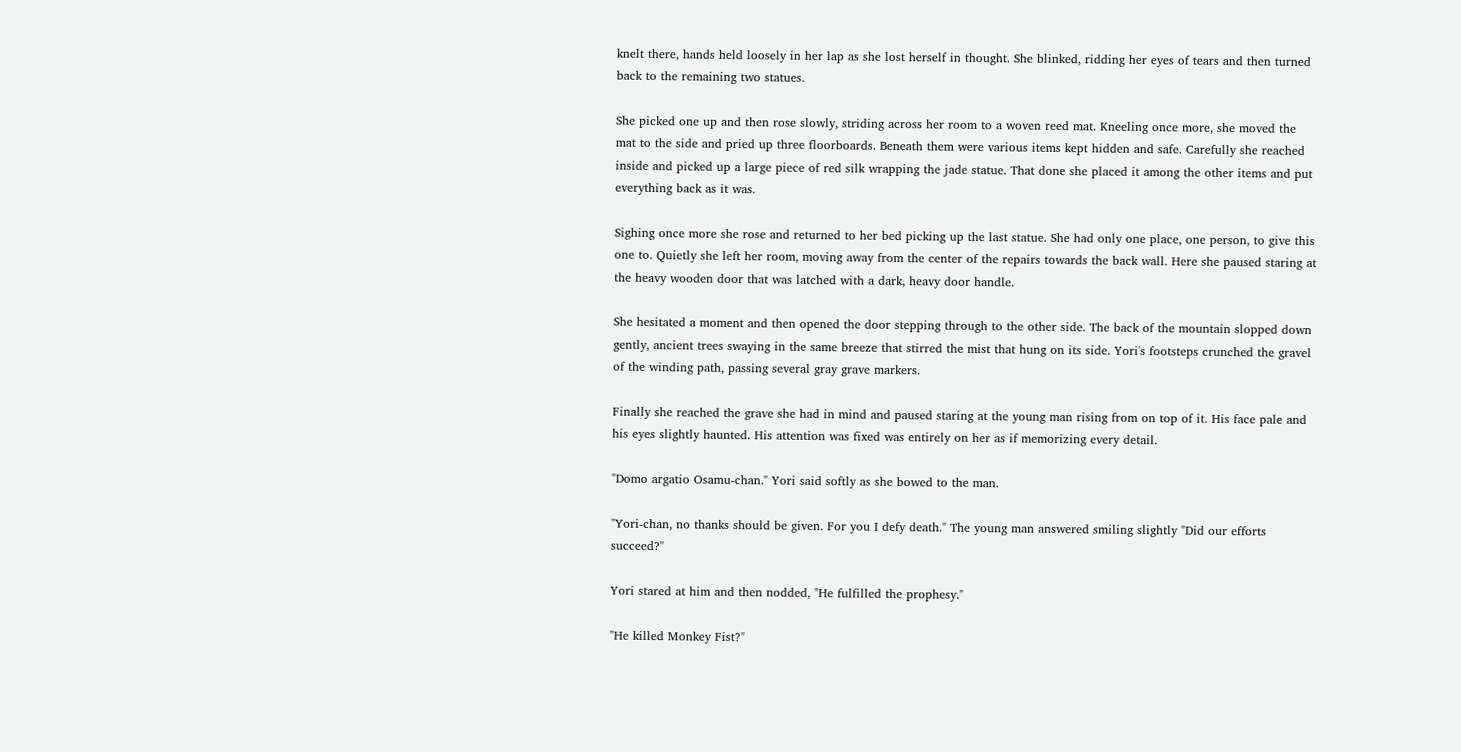knelt there, hands held loosely in her lap as she lost herself in thought. She blinked, ridding her eyes of tears and then turned back to the remaining two statues.

She picked one up and then rose slowly, striding across her room to a woven reed mat. Kneeling once more, she moved the mat to the side and pried up three floorboards. Beneath them were various items kept hidden and safe. Carefully she reached inside and picked up a large piece of red silk wrapping the jade statue. That done she placed it among the other items and put everything back as it was.

Sighing once more she rose and returned to her bed picking up the last statue. She had only one place, one person, to give this one to. Quietly she left her room, moving away from the center of the repairs towards the back wall. Here she paused staring at the heavy wooden door that was latched with a dark, heavy door handle.

She hesitated a moment and then opened the door stepping through to the other side. The back of the mountain slopped down gently, ancient trees swaying in the same breeze that stirred the mist that hung on its side. Yori's footsteps crunched the gravel of the winding path, passing several gray grave markers.

Finally she reached the grave she had in mind and paused staring at the young man rising from on top of it. His face pale and his eyes slightly haunted. His attention was fixed was entirely on her as if memorizing every detail.

"Domo argatio Osamu-chan." Yori said softly as she bowed to the man.

"Yori-chan, no thanks should be given. For you I defy death." The young man answered smiling slightly "Did our efforts succeed?"

Yori stared at him and then nodded, "He fulfilled the prophesy."

"He killed Monkey Fist?"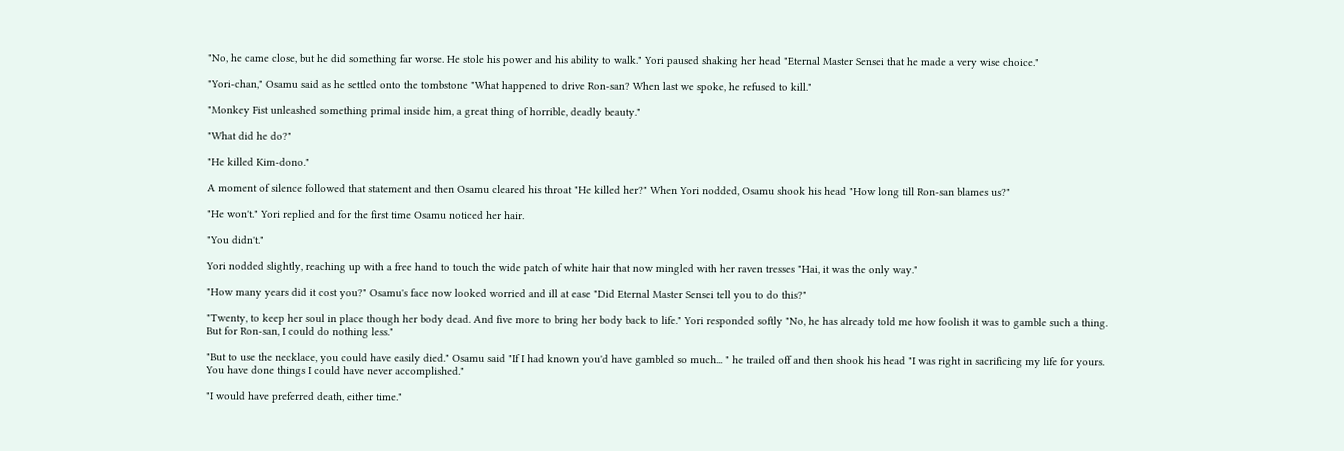"No, he came close, but he did something far worse. He stole his power and his ability to walk." Yori paused shaking her head "Eternal Master Sensei that he made a very wise choice."

"Yori-chan," Osamu said as he settled onto the tombstone "What happened to drive Ron-san? When last we spoke, he refused to kill."

"Monkey Fist unleashed something primal inside him, a great thing of horrible, deadly beauty."

"What did he do?"

"He killed Kim-dono."

A moment of silence followed that statement and then Osamu cleared his throat "He killed her?" When Yori nodded, Osamu shook his head "How long till Ron-san blames us?"

"He won't." Yori replied and for the first time Osamu noticed her hair.

"You didn't."

Yori nodded slightly, reaching up with a free hand to touch the wide patch of white hair that now mingled with her raven tresses "Hai, it was the only way."

"How many years did it cost you?" Osamu's face now looked worried and ill at ease "Did Eternal Master Sensei tell you to do this?"

"Twenty, to keep her soul in place though her body dead. And five more to bring her body back to life." Yori responded softly "No, he has already told me how foolish it was to gamble such a thing. But for Ron-san, I could do nothing less."

"But to use the necklace, you could have easily died." Osamu said "If I had known you'd have gambled so much... " he trailed off and then shook his head "I was right in sacrificing my life for yours. You have done things I could have never accomplished."

"I would have preferred death, either time."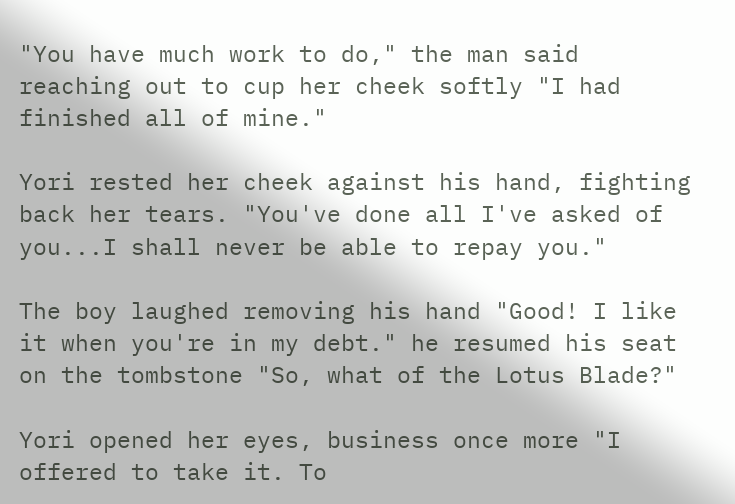"You have much work to do," the man said reaching out to cup her cheek softly "I had finished all of mine."

Yori rested her cheek against his hand, fighting back her tears. "You've done all I've asked of you...I shall never be able to repay you."

The boy laughed removing his hand "Good! I like it when you're in my debt." he resumed his seat on the tombstone "So, what of the Lotus Blade?"

Yori opened her eyes, business once more "I offered to take it. To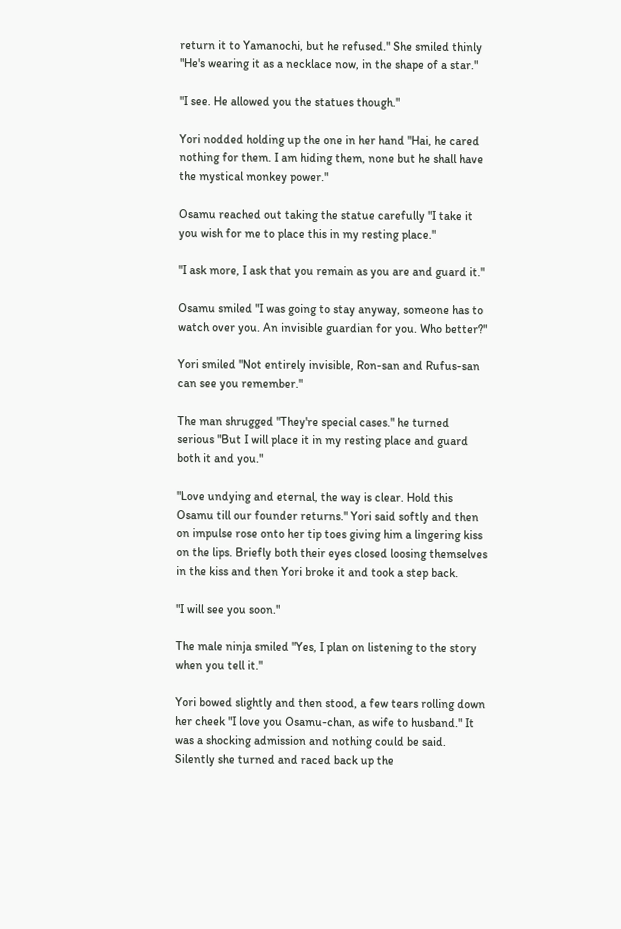return it to Yamanochi, but he refused." She smiled thinly "He's wearing it as a necklace now, in the shape of a star."

"I see. He allowed you the statues though."

Yori nodded holding up the one in her hand "Hai, he cared nothing for them. I am hiding them, none but he shall have the mystical monkey power."

Osamu reached out taking the statue carefully "I take it you wish for me to place this in my resting place."

"I ask more, I ask that you remain as you are and guard it."

Osamu smiled "I was going to stay anyway, someone has to watch over you. An invisible guardian for you. Who better?"

Yori smiled "Not entirely invisible, Ron-san and Rufus-san can see you remember."

The man shrugged "They're special cases." he turned serious "But I will place it in my resting place and guard both it and you."

"Love undying and eternal, the way is clear. Hold this Osamu till our founder returns." Yori said softly and then on impulse rose onto her tip toes giving him a lingering kiss on the lips. Briefly both their eyes closed loosing themselves in the kiss and then Yori broke it and took a step back.

"I will see you soon."

The male ninja smiled "Yes, I plan on listening to the story when you tell it."

Yori bowed slightly and then stood, a few tears rolling down her cheek "I love you Osamu-chan, as wife to husband." It was a shocking admission and nothing could be said. Silently she turned and raced back up the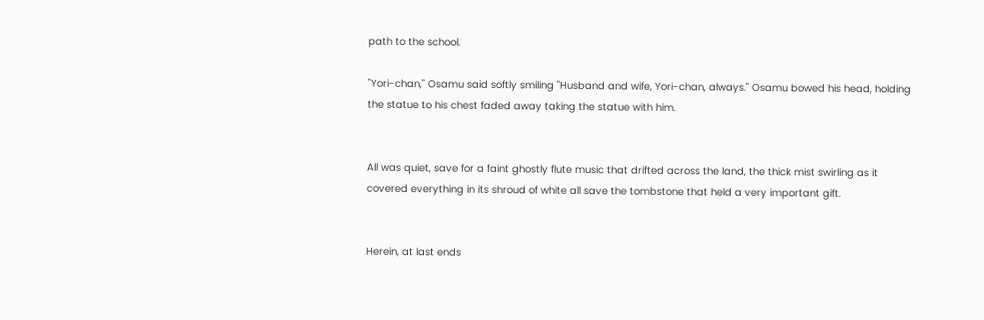path to the school.

"Yori-chan," Osamu said softly smiling "Husband and wife, Yori-chan, always." Osamu bowed his head, holding the statue to his chest faded away taking the statue with him.


All was quiet, save for a faint ghostly flute music that drifted across the land, the thick mist swirling as it covered everything in its shroud of white all save the tombstone that held a very important gift.


Herein, at last ends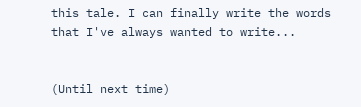this tale. I can finally write the words that I've always wanted to write...


(Until next time)